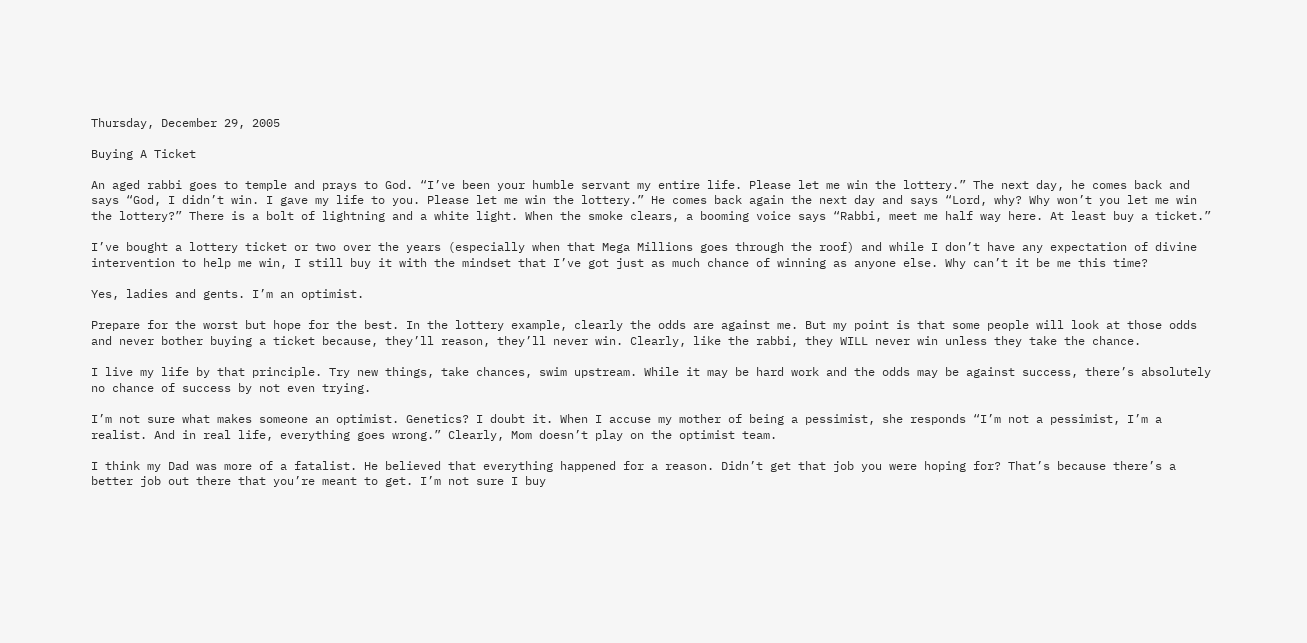Thursday, December 29, 2005

Buying A Ticket

An aged rabbi goes to temple and prays to God. “I’ve been your humble servant my entire life. Please let me win the lottery.” The next day, he comes back and says “God, I didn’t win. I gave my life to you. Please let me win the lottery.” He comes back again the next day and says “Lord, why? Why won’t you let me win the lottery?” There is a bolt of lightning and a white light. When the smoke clears, a booming voice says “Rabbi, meet me half way here. At least buy a ticket.”

I’ve bought a lottery ticket or two over the years (especially when that Mega Millions goes through the roof) and while I don’t have any expectation of divine intervention to help me win, I still buy it with the mindset that I’ve got just as much chance of winning as anyone else. Why can’t it be me this time?

Yes, ladies and gents. I’m an optimist.

Prepare for the worst but hope for the best. In the lottery example, clearly the odds are against me. But my point is that some people will look at those odds and never bother buying a ticket because, they’ll reason, they’ll never win. Clearly, like the rabbi, they WILL never win unless they take the chance.

I live my life by that principle. Try new things, take chances, swim upstream. While it may be hard work and the odds may be against success, there’s absolutely no chance of success by not even trying.

I’m not sure what makes someone an optimist. Genetics? I doubt it. When I accuse my mother of being a pessimist, she responds “I’m not a pessimist, I’m a realist. And in real life, everything goes wrong.” Clearly, Mom doesn’t play on the optimist team.

I think my Dad was more of a fatalist. He believed that everything happened for a reason. Didn’t get that job you were hoping for? That’s because there’s a better job out there that you’re meant to get. I’m not sure I buy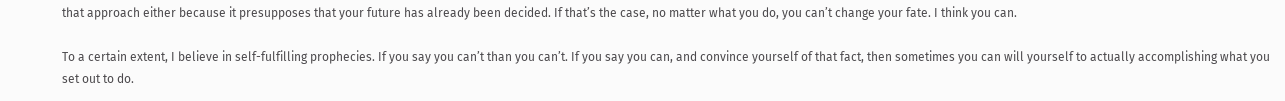that approach either because it presupposes that your future has already been decided. If that’s the case, no matter what you do, you can’t change your fate. I think you can.

To a certain extent, I believe in self-fulfilling prophecies. If you say you can’t than you can’t. If you say you can, and convince yourself of that fact, then sometimes you can will yourself to actually accomplishing what you set out to do.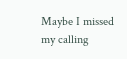Maybe I missed my calling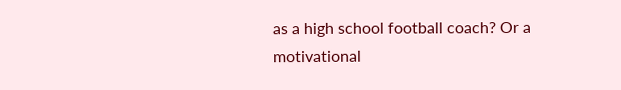as a high school football coach? Or a motivational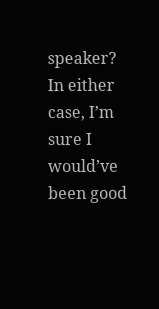speaker? In either case, I’m sure I would’ve been good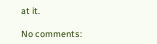at it.

No comments: